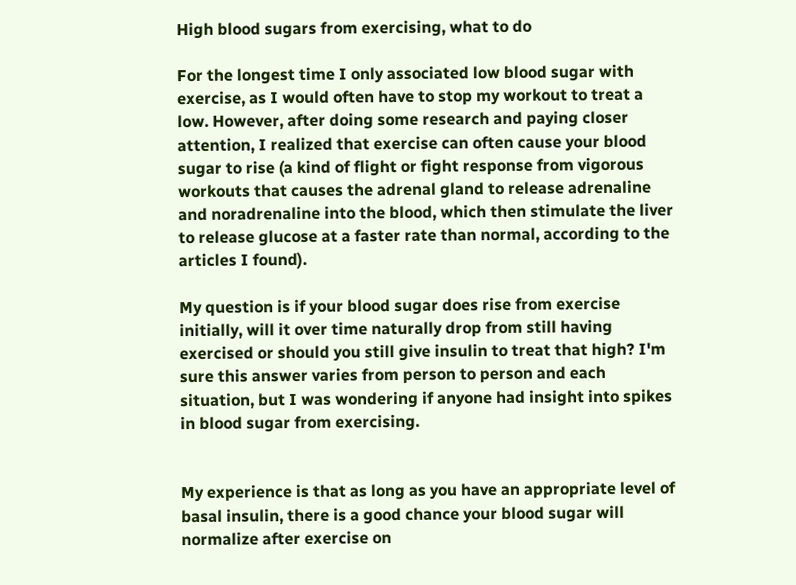High blood sugars from exercising, what to do

For the longest time I only associated low blood sugar with exercise, as I would often have to stop my workout to treat a low. However, after doing some research and paying closer attention, I realized that exercise can often cause your blood sugar to rise (a kind of flight or fight response from vigorous workouts that causes the adrenal gland to release adrenaline and noradrenaline into the blood, which then stimulate the liver to release glucose at a faster rate than normal, according to the articles I found).

My question is if your blood sugar does rise from exercise initially, will it over time naturally drop from still having exercised or should you still give insulin to treat that high? I'm sure this answer varies from person to person and each situation, but I was wondering if anyone had insight into spikes in blood sugar from exercising.


My experience is that as long as you have an appropriate level of basal insulin, there is a good chance your blood sugar will normalize after exercise on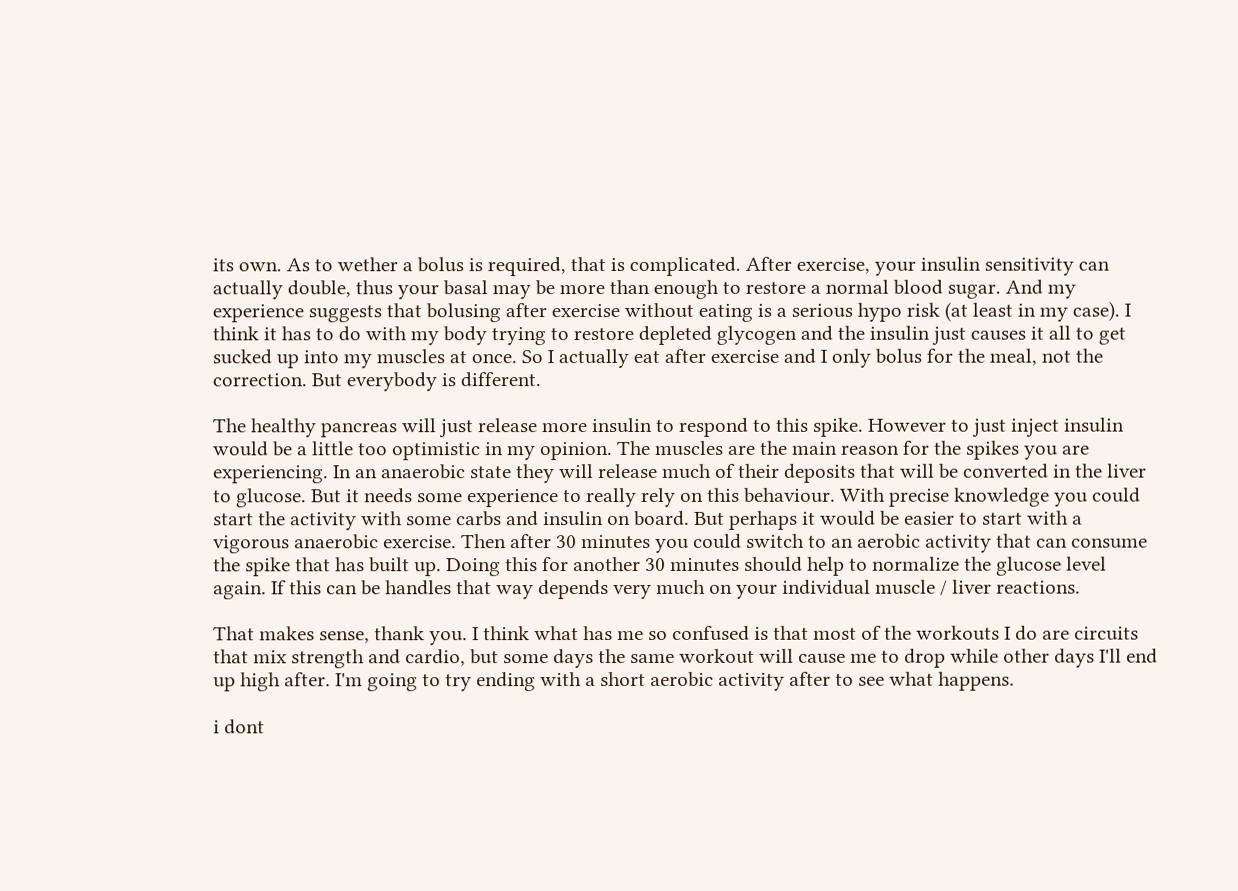its own. As to wether a bolus is required, that is complicated. After exercise, your insulin sensitivity can actually double, thus your basal may be more than enough to restore a normal blood sugar. And my experience suggests that bolusing after exercise without eating is a serious hypo risk (at least in my case). I think it has to do with my body trying to restore depleted glycogen and the insulin just causes it all to get sucked up into my muscles at once. So I actually eat after exercise and I only bolus for the meal, not the correction. But everybody is different.

The healthy pancreas will just release more insulin to respond to this spike. However to just inject insulin would be a little too optimistic in my opinion. The muscles are the main reason for the spikes you are experiencing. In an anaerobic state they will release much of their deposits that will be converted in the liver to glucose. But it needs some experience to really rely on this behaviour. With precise knowledge you could start the activity with some carbs and insulin on board. But perhaps it would be easier to start with a vigorous anaerobic exercise. Then after 30 minutes you could switch to an aerobic activity that can consume the spike that has built up. Doing this for another 30 minutes should help to normalize the glucose level again. If this can be handles that way depends very much on your individual muscle / liver reactions.

That makes sense, thank you. I think what has me so confused is that most of the workouts I do are circuits that mix strength and cardio, but some days the same workout will cause me to drop while other days I'll end up high after. I'm going to try ending with a short aerobic activity after to see what happens.

i dont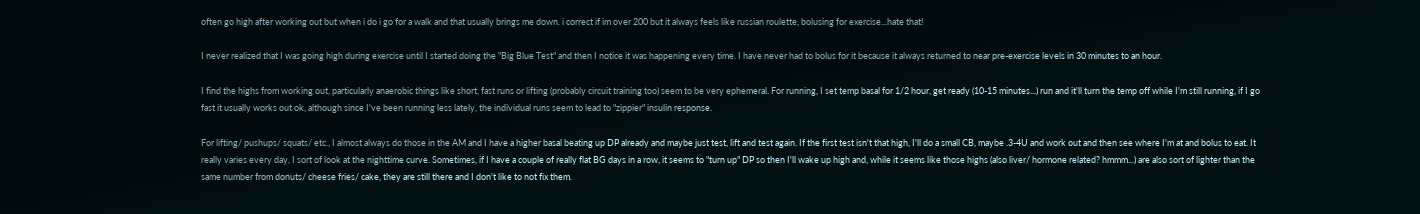often go high after working out but when i do i go for a walk and that usually brings me down. i correct if im over 200 but it always feels like russian roulette, bolusing for exercise...hate that!

I never realized that I was going high during exercise until I started doing the "Big Blue Test" and then I notice it was happening every time. I have never had to bolus for it because it always returned to near pre-exercise levels in 30 minutes to an hour.

I find the highs from working out, particularly anaerobic things like short, fast runs or lifting (probably circuit training too) seem to be very ephemeral. For running, I set temp basal for 1/2 hour, get ready (10-15 minutes...) run and it'll turn the temp off while I'm still running, if I go fast it usually works out ok, although since I've been running less lately, the individual runs seem to lead to "zippier" insulin response.

For lifting/ pushups/ squats/ etc., I almost always do those in the AM and I have a higher basal beating up DP already and maybe just test, lift and test again. If the first test isn't that high, I'll do a small CB, maybe .3-4U and work out and then see where I'm at and bolus to eat. It really varies every day, I sort of look at the nighttime curve. Sometimes, if I have a couple of really flat BG days in a row, it seems to "turn up" DP so then I'll wake up high and, while it seems like those highs (also liver/ hormone related? hmmm...) are also sort of lighter than the same number from donuts/ cheese fries/ cake, they are still there and I don't like to not fix them.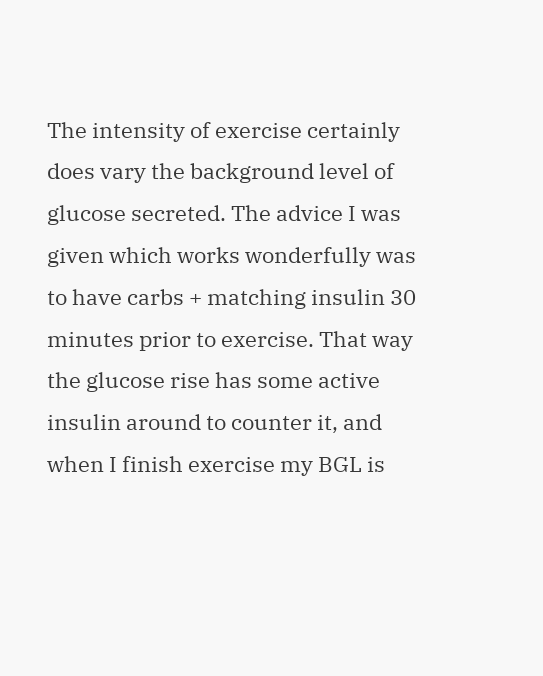The intensity of exercise certainly does vary the background level of glucose secreted. The advice I was given which works wonderfully was to have carbs + matching insulin 30 minutes prior to exercise. That way the glucose rise has some active insulin around to counter it, and when I finish exercise my BGL is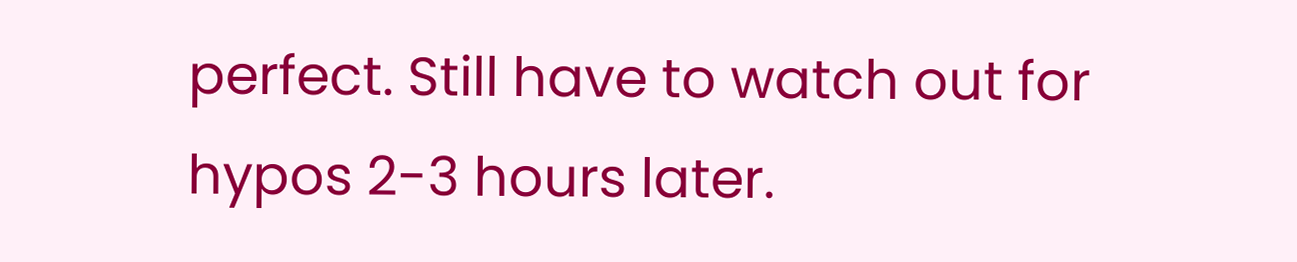perfect. Still have to watch out for hypos 2-3 hours later.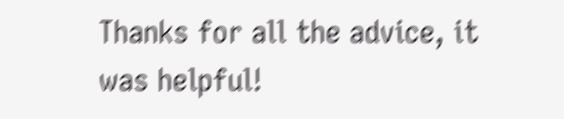Thanks for all the advice, it was helpful!